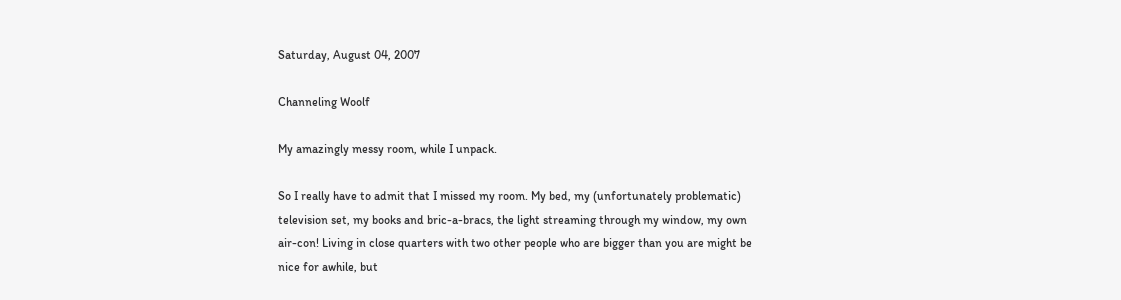Saturday, August 04, 2007

Channeling Woolf

My amazingly messy room, while I unpack.

So I really have to admit that I missed my room. My bed, my (unfortunately problematic) television set, my books and bric-a-bracs, the light streaming through my window, my own air-con! Living in close quarters with two other people who are bigger than you are might be nice for awhile, but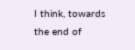I think, towards the end of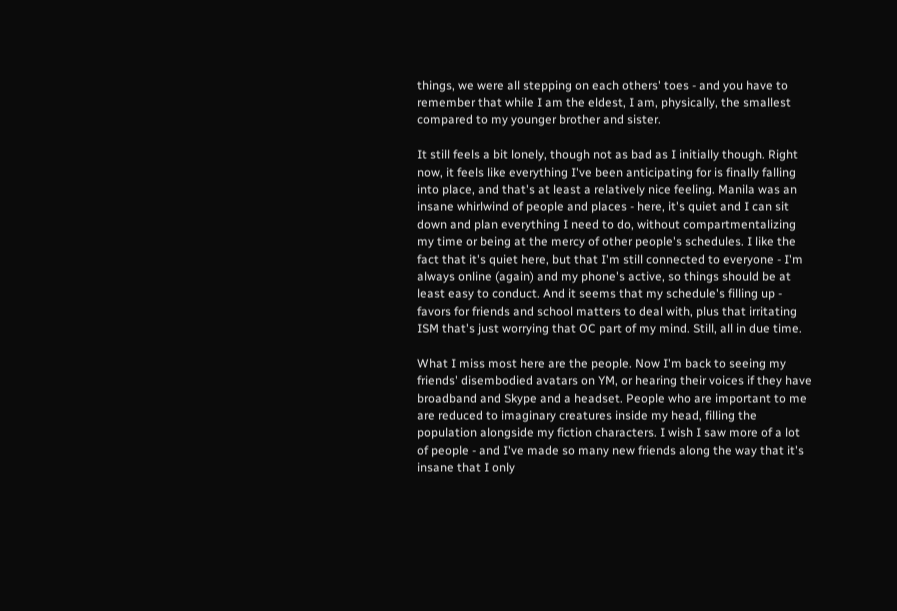things, we were all stepping on each others' toes - and you have to remember that while I am the eldest, I am, physically, the smallest compared to my younger brother and sister.

It still feels a bit lonely, though not as bad as I initially though. Right now, it feels like everything I've been anticipating for is finally falling into place, and that's at least a relatively nice feeling. Manila was an insane whirlwind of people and places - here, it's quiet and I can sit down and plan everything I need to do, without compartmentalizing my time or being at the mercy of other people's schedules. I like the fact that it's quiet here, but that I'm still connected to everyone - I'm always online (again) and my phone's active, so things should be at least easy to conduct. And it seems that my schedule's filling up - favors for friends and school matters to deal with, plus that irritating ISM that's just worrying that OC part of my mind. Still, all in due time.

What I miss most here are the people. Now I'm back to seeing my friends' disembodied avatars on YM, or hearing their voices if they have broadband and Skype and a headset. People who are important to me are reduced to imaginary creatures inside my head, filling the population alongside my fiction characters. I wish I saw more of a lot of people - and I've made so many new friends along the way that it's insane that I only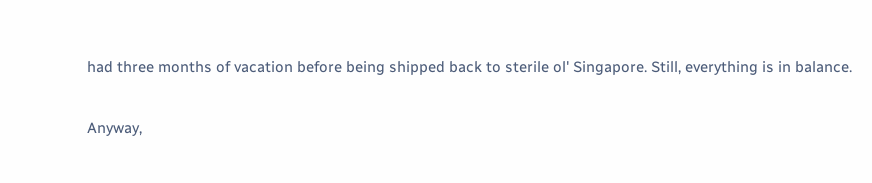had three months of vacation before being shipped back to sterile ol' Singapore. Still, everything is in balance.

Anyway,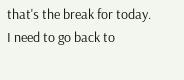that's the break for today. I need to go back to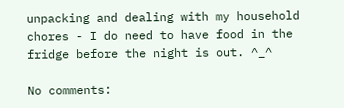unpacking and dealing with my household chores - I do need to have food in the fridge before the night is out. ^_^

No comments: